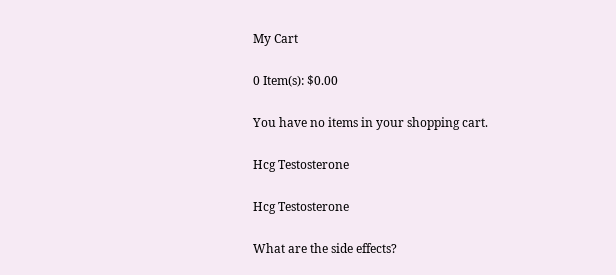My Cart

0 Item(s): $0.00

You have no items in your shopping cart.

Hcg Testosterone

Hcg Testosterone

What are the side effects?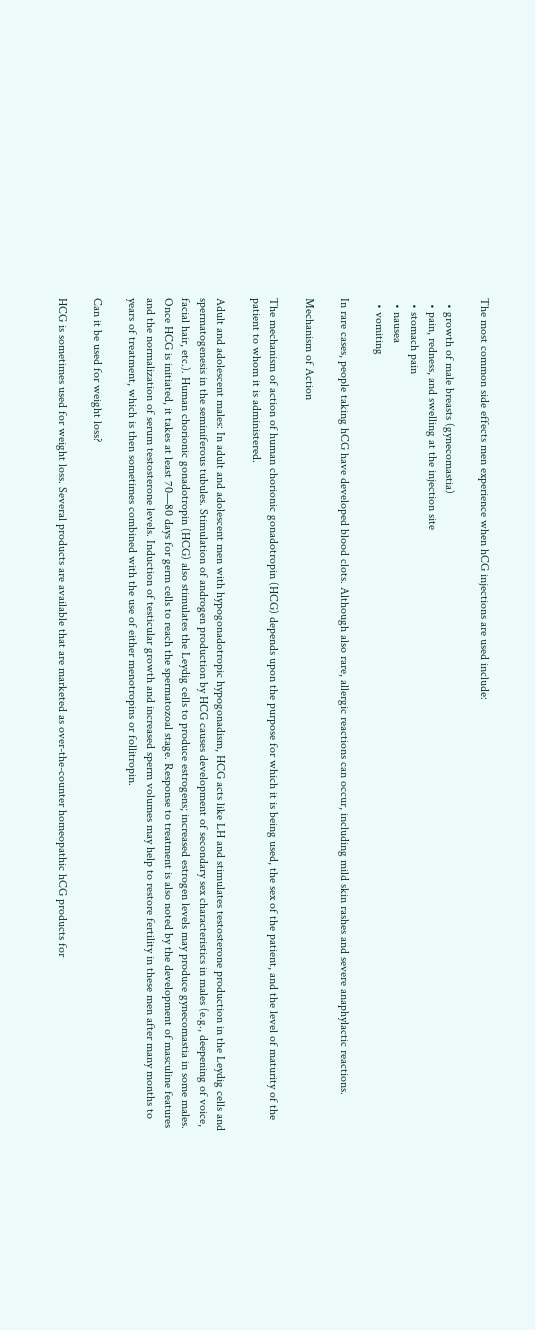The most common side effects men experience when hCG injections are used include:

  • growth of male breasts (gynecomastia)
  • pain, redness, and swelling at the injection site
  • stomach pain
  • nausea
  • vomiting

In rare cases, people taking hCG have developed blood clots. Although also rare, allergic reactions can occur, including mild skin rashes and severe anaphylactic reactions.

Mechanism of Action

The mechanism of action of human chorionic gonadotropin (HCG) depends upon the purpose for which it is being used, the sex of the patient, and the level of maturity of the patient to whom it is administered.

Adult and adolescent males: In adult and adolescent men with hypogonadotropic hypogonadism, HCG acts like LH and stimulates testosterone production in the Leydig cells and spermatogenesis in the seminiferous tubules. Stimulation of androgen production by HCG causes development of secondary sex characteristics in males (e.g., deepening of voice, facial hair, etc.). Human chorionic gonadotropin (HCG) also stimulates the Leydig cells to produce estrogens; increased estrogen levels may produce gynecomastia in some males. Once HCG is initiated, it takes at least 70—80 days for germ cells to reach the spermatozoal stage. Response to treatment is also noted by the development of masculine features and the normalization of serum testosterone levels. Induction of testicular growth and increased sperm volumes may help to restore fertility in these men after many months to years of treatment, which is then sometimes combined with the use of either menotropins or follitropin.

Can it be used for weight loss?

HCG is sometimes used for weight loss. Several products are available that are marketed as over-the-counter homeopathic hCG products for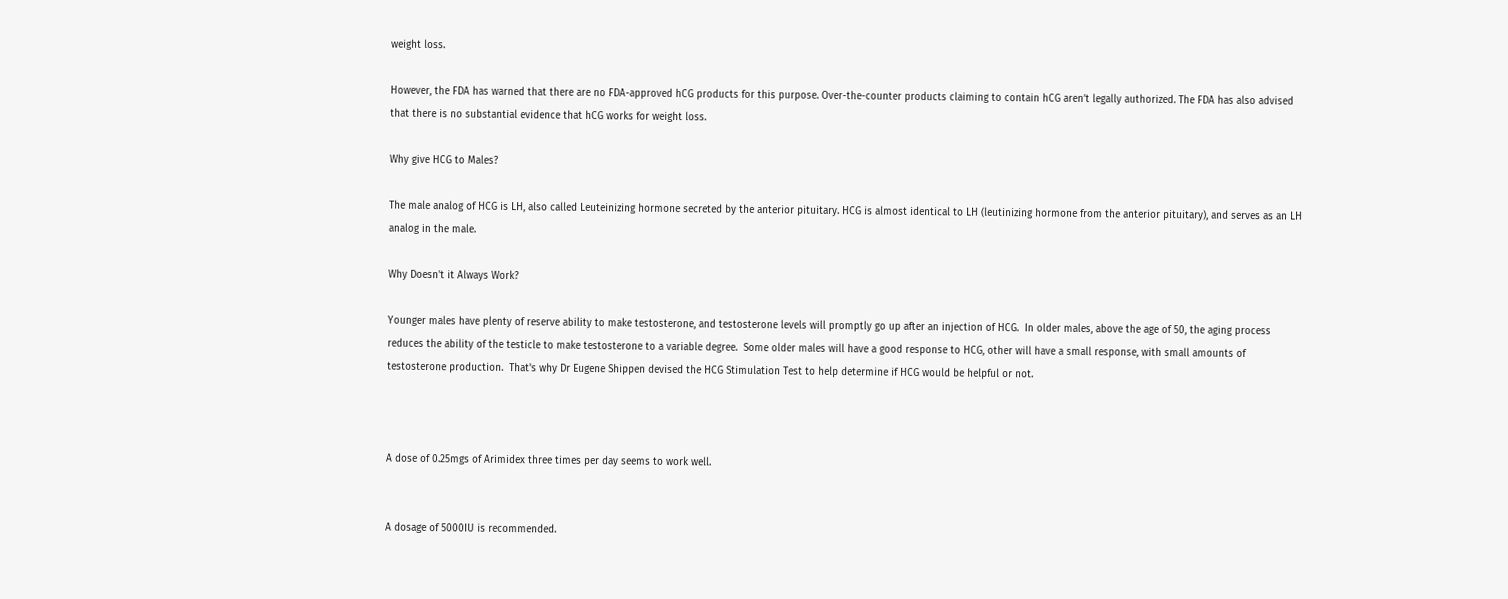weight loss.

However, the FDA has warned that there are no FDA-approved hCG products for this purpose. Over-the-counter products claiming to contain hCG aren’t legally authorized. The FDA has also advised that there is no substantial evidence that hCG works for weight loss.

Why give HCG to Males?

The male analog of HCG is LH, also called Leuteinizing hormone secreted by the anterior pituitary. HCG is almost identical to LH (leutinizing hormone from the anterior pituitary), and serves as an LH analog in the male.

Why Doesn't it Always Work?

Younger males have plenty of reserve ability to make testosterone, and testosterone levels will promptly go up after an injection of HCG.  In older males, above the age of 50, the aging process reduces the ability of the testicle to make testosterone to a variable degree.  Some older males will have a good response to HCG, other will have a small response, with small amounts of testosterone production.  That's why Dr Eugene Shippen devised the HCG Stimulation Test to help determine if HCG would be helpful or not.



A dose of 0.25mgs of Arimidex three times per day seems to work well.


A dosage of 5000IU is recommended.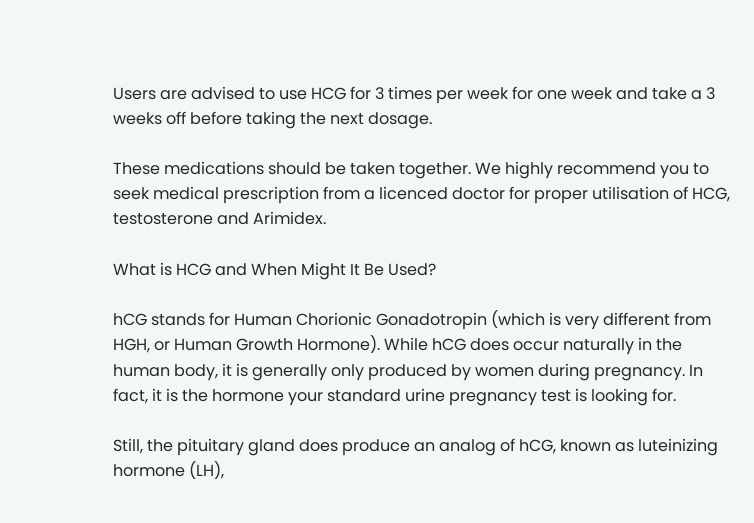Users are advised to use HCG for 3 times per week for one week and take a 3 weeks off before taking the next dosage.

These medications should be taken together. We highly recommend you to seek medical prescription from a licenced doctor for proper utilisation of HCG, testosterone and Arimidex.

What is HCG and When Might It Be Used?

hCG stands for Human Chorionic Gonadotropin (which is very different from HGH, or Human Growth Hormone). While hCG does occur naturally in the human body, it is generally only produced by women during pregnancy. In fact, it is the hormone your standard urine pregnancy test is looking for.

Still, the pituitary gland does produce an analog of hCG, known as luteinizing hormone (LH),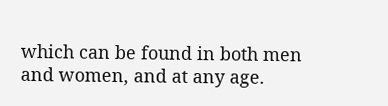which can be found in both men and women, and at any age.